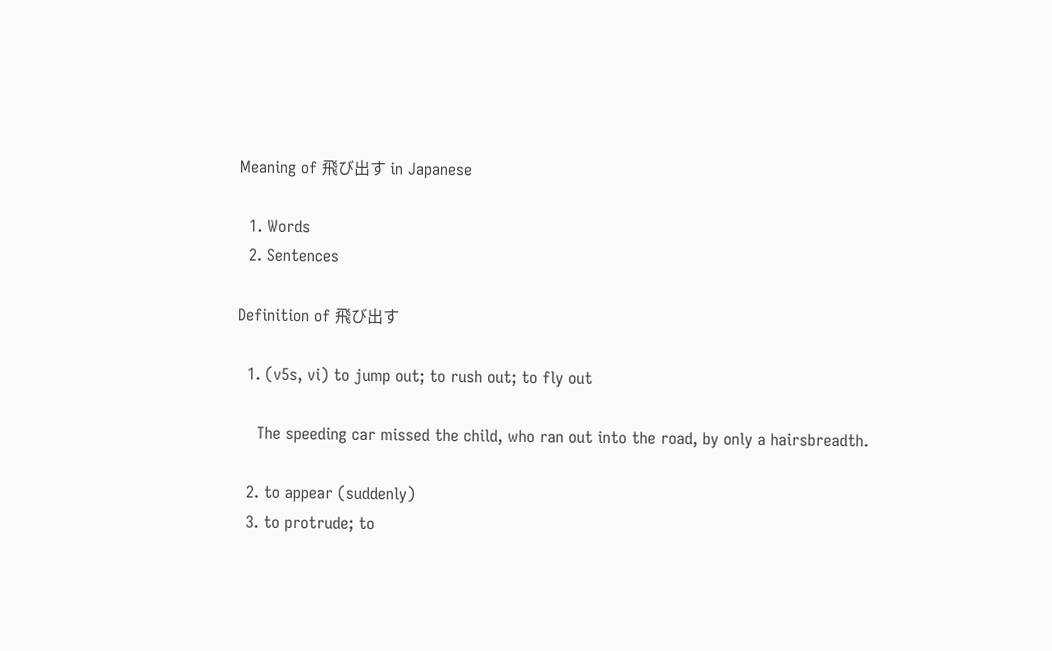Meaning of 飛び出す in Japanese

  1. Words
  2. Sentences

Definition of 飛び出す

  1. (v5s, vi) to jump out; to rush out; to fly out

    The speeding car missed the child, who ran out into the road, by only a hairsbreadth.

  2. to appear (suddenly)
  3. to protrude; to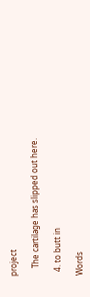project

    The cartilage has slipped out here.

  4. to butt in

Words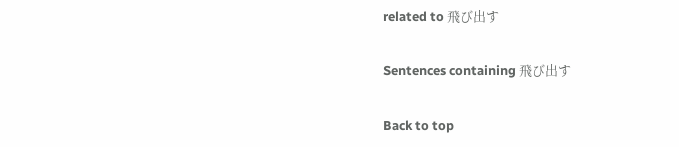related to 飛び出す

Sentences containing 飛び出す

Back to top